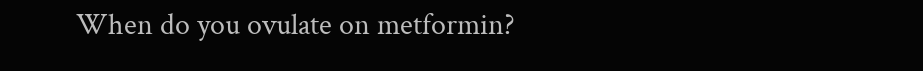When do you ovulate on metformin?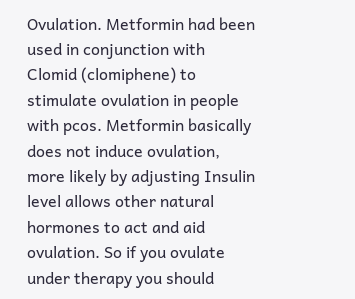Ovulation. Metformin had been used in conjunction with Clomid (clomiphene) to stimulate ovulation in people with pcos. Metformin basically does not induce ovulation, more likely by adjusting Insulin level allows other natural hormones to act and aid ovulation. So if you ovulate under therapy you should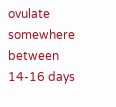ovulate somewhere between 14-16 days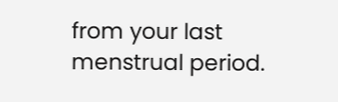from your last menstrual period.